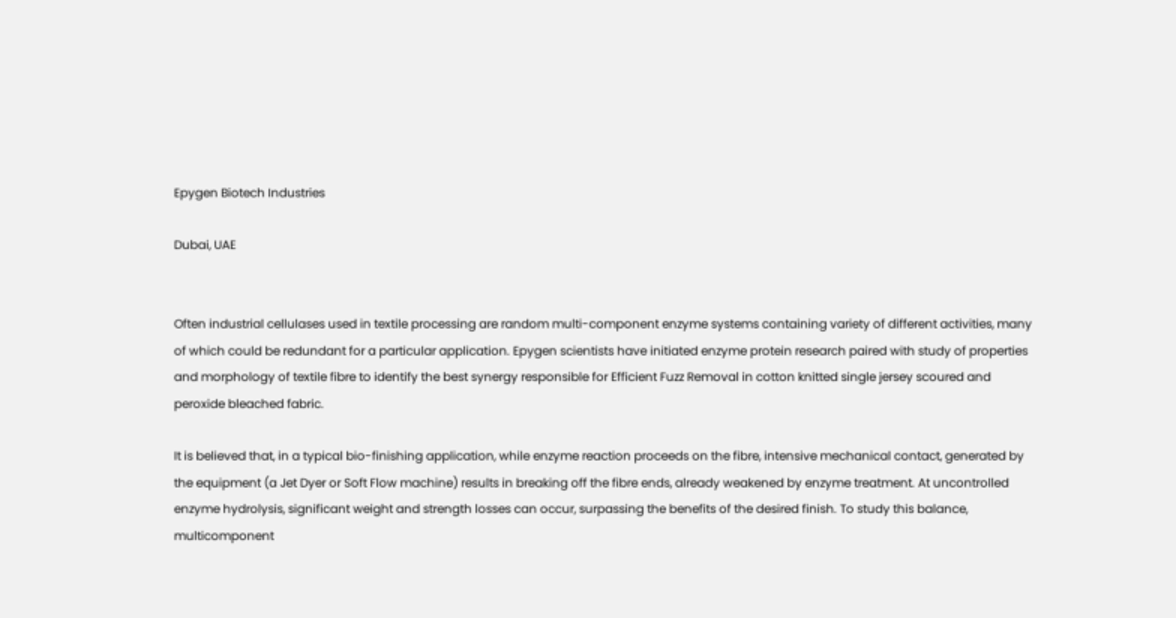Epygen Biotech Industries

Dubai, UAE


Often industrial cellulases used in textile processing are random multi-component enzyme systems containing variety of different activities, many of which could be redundant for a particular application. Epygen scientists have initiated enzyme protein research paired with study of properties and morphology of textile fibre to identify the best synergy responsible for Efficient Fuzz Removal in cotton knitted single jersey scoured and peroxide bleached fabric.

It is believed that, in a typical bio-finishing application, while enzyme reaction proceeds on the fibre, intensive mechanical contact, generated by the equipment (a Jet Dyer or Soft Flow machine) results in breaking off the fibre ends, already weakened by enzyme treatment. At uncontrolled enzyme hydrolysis, significant weight and strength losses can occur, surpassing the benefits of the desired finish. To study this balance, multicomponent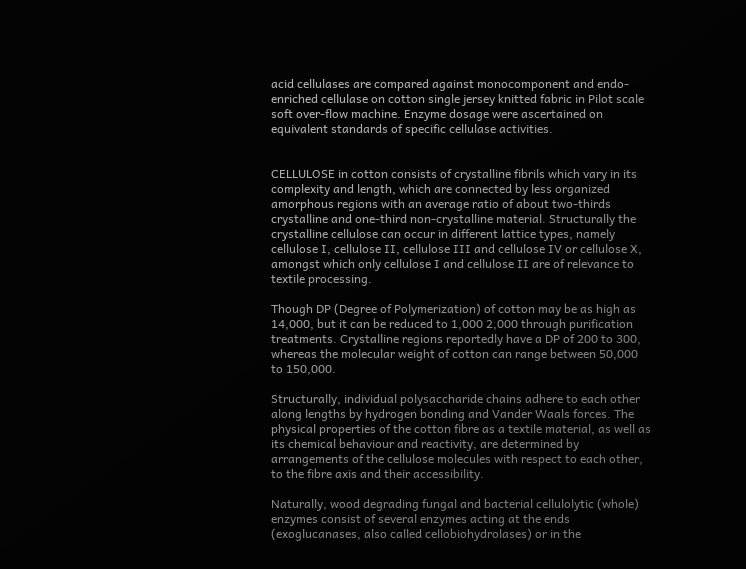acid cellulases are compared against monocomponent and endo-enriched cellulase on cotton single jersey knitted fabric in Pilot scale soft over-flow machine. Enzyme dosage were ascertained on equivalent standards of specific cellulase activities.


CELLULOSE in cotton consists of crystalline fibrils which vary in its complexity and length, which are connected by less organized amorphous regions with an average ratio of about two-thirds crystalline and one-third non-crystalline material. Structurally the crystalline cellulose can occur in different lattice types, namely cellulose I, cellulose II, cellulose III and cellulose IV or cellulose X, amongst which only cellulose I and cellulose II are of relevance to textile processing.

Though DP (Degree of Polymerization) of cotton may be as high as 14,000, but it can be reduced to 1,000 2,000 through purification treatments. Crystalline regions reportedly have a DP of 200 to 300, whereas the molecular weight of cotton can range between 50,000 to 150,000.

Structurally, individual polysaccharide chains adhere to each other along lengths by hydrogen bonding and Vander Waals forces. The physical properties of the cotton fibre as a textile material, as well as its chemical behaviour and reactivity, are determined by arrangements of the cellulose molecules with respect to each other, to the fibre axis and their accessibility.

Naturally, wood degrading fungal and bacterial cellulolytic (whole) enzymes consist of several enzymes acting at the ends (exoglucanases, also called cellobiohydrolases) or in the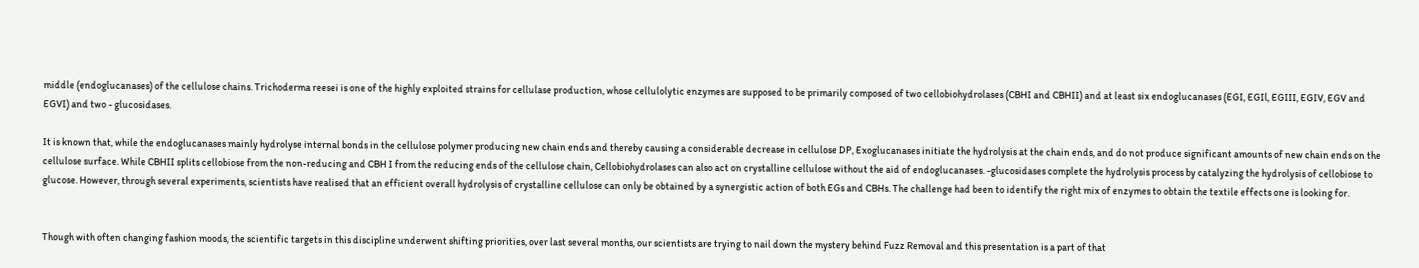middle (endoglucanases) of the cellulose chains. Trichoderma reesei is one of the highly exploited strains for cellulase production, whose cellulolytic enzymes are supposed to be primarily composed of two cellobiohydrolases (CBHI and CBHII) and at least six endoglucanases (EGI, EGIl, EGIII, EGIV, EGV and EGVI) and two - glucosidases.

It is known that, while the endoglucanases mainly hydrolyse internal bonds in the cellulose polymer producing new chain ends and thereby causing a considerable decrease in cellulose DP, Exoglucanases initiate the hydrolysis at the chain ends, and do not produce significant amounts of new chain ends on the cellulose surface. While CBHII splits cellobiose from the non-reducing and CBH I from the reducing ends of the cellulose chain, Cellobiohydrolases can also act on crystalline cellulose without the aid of endoglucanases. -glucosidases complete the hydrolysis process by catalyzing the hydrolysis of cellobiose to glucose. However, through several experiments, scientists have realised that an efficient overall hydrolysis of crystalline cellulose can only be obtained by a synergistic action of both EGs and CBHs. The challenge had been to identify the right mix of enzymes to obtain the textile effects one is looking for.


Though with often changing fashion moods, the scientific targets in this discipline underwent shifting priorities, over last several months, our scientists are trying to nail down the mystery behind Fuzz Removal and this presentation is a part of that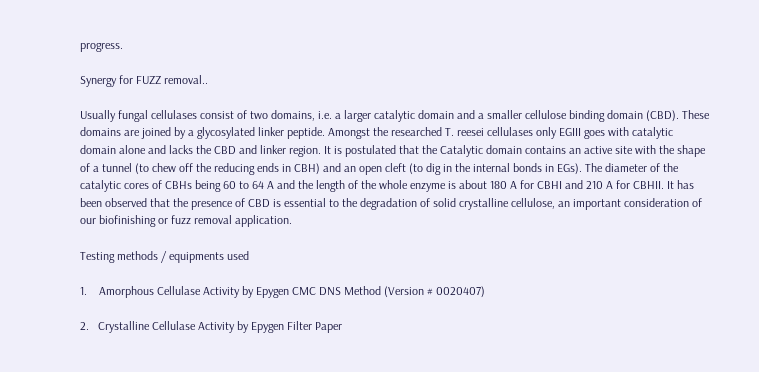progress.

Synergy for FUZZ removal..

Usually fungal cellulases consist of two domains, i.e. a larger catalytic domain and a smaller cellulose binding domain (CBD). These domains are joined by a glycosylated linker peptide. Amongst the researched T. reesei cellulases only EGIII goes with catalytic domain alone and lacks the CBD and linker region. It is postulated that the Catalytic domain contains an active site with the shape of a tunnel (to chew off the reducing ends in CBH) and an open cleft (to dig in the internal bonds in EGs). The diameter of the catalytic cores of CBHs being 60 to 64 A and the length of the whole enzyme is about 180 A for CBHI and 210 A for CBHII. It has been observed that the presence of CBD is essential to the degradation of solid crystalline cellulose, an important consideration of our biofinishing or fuzz removal application.

Testing methods / equipments used

1.    Amorphous Cellulase Activity by Epygen CMC DNS Method (Version # 0020407)

2.   Crystalline Cellulase Activity by Epygen Filter Paper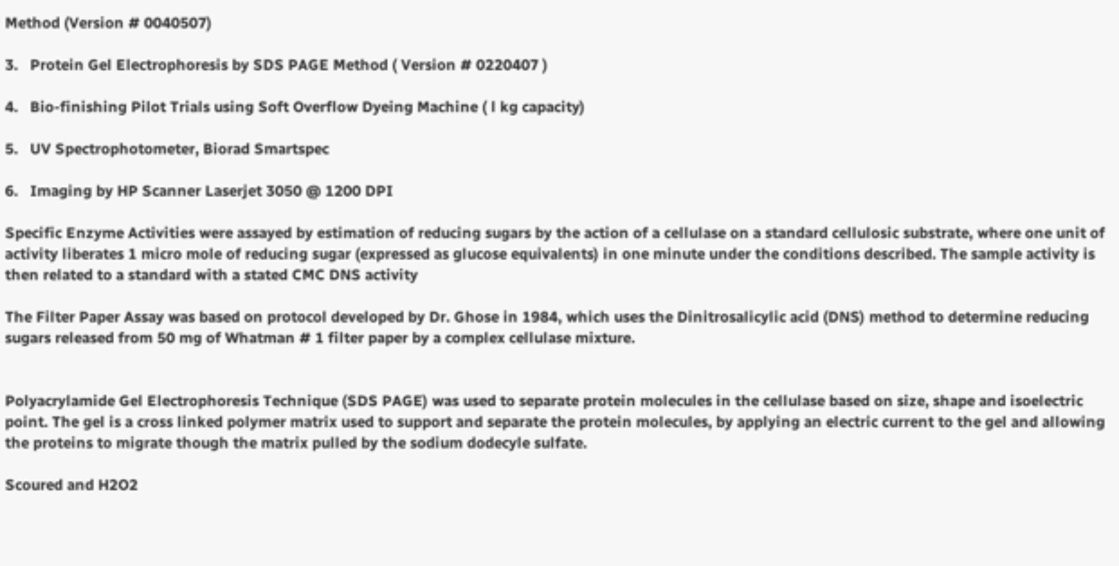Method (Version # 0040507)

3.   Protein Gel Electrophoresis by SDS PAGE Method ( Version # 0220407 )

4.   Bio-finishing Pilot Trials using Soft Overflow Dyeing Machine ( l kg capacity)

5.   UV Spectrophotometer, Biorad Smartspec

6.   Imaging by HP Scanner Laserjet 3050 @ 1200 DPI

Specific Enzyme Activities were assayed by estimation of reducing sugars by the action of a cellulase on a standard cellulosic substrate, where one unit of activity liberates 1 micro mole of reducing sugar (expressed as glucose equivalents) in one minute under the conditions described. The sample activity is then related to a standard with a stated CMC DNS activity

The Filter Paper Assay was based on protocol developed by Dr. Ghose in 1984, which uses the Dinitrosalicylic acid (DNS) method to determine reducing sugars released from 50 mg of Whatman # 1 filter paper by a complex cellulase mixture.


Polyacrylamide Gel Electrophoresis Technique (SDS PAGE) was used to separate protein molecules in the cellulase based on size, shape and isoelectric point. The gel is a cross linked polymer matrix used to support and separate the protein molecules, by applying an electric current to the gel and allowing the proteins to migrate though the matrix pulled by the sodium dodecyle sulfate.

Scoured and H2O2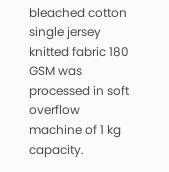bleached cotton single jersey knitted fabric 180 GSM was processed in soft overflow machine of 1 kg capacity.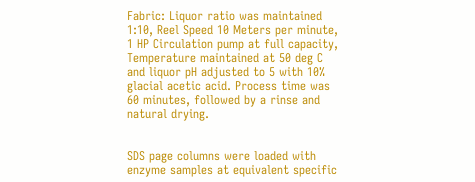Fabric: Liquor ratio was maintained 1:10, Reel Speed 10 Meters per minute, 1 HP Circulation pump at full capacity, Temperature maintained at 50 deg C and liquor pH adjusted to 5 with 10% glacial acetic acid. Process time was 60 minutes, followed by a rinse and natural drying.


SDS page columns were loaded with enzyme samples at equivalent specific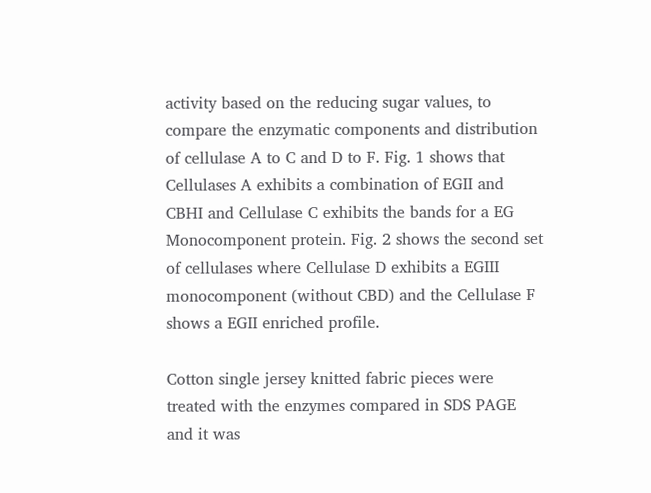activity based on the reducing sugar values, to compare the enzymatic components and distribution of cellulase A to C and D to F. Fig. 1 shows that Cellulases A exhibits a combination of EGII and CBHI and Cellulase C exhibits the bands for a EG Monocomponent protein. Fig. 2 shows the second set of cellulases where Cellulase D exhibits a EGIII monocomponent (without CBD) and the Cellulase F shows a EGII enriched profile.

Cotton single jersey knitted fabric pieces were treated with the enzymes compared in SDS PAGE and it was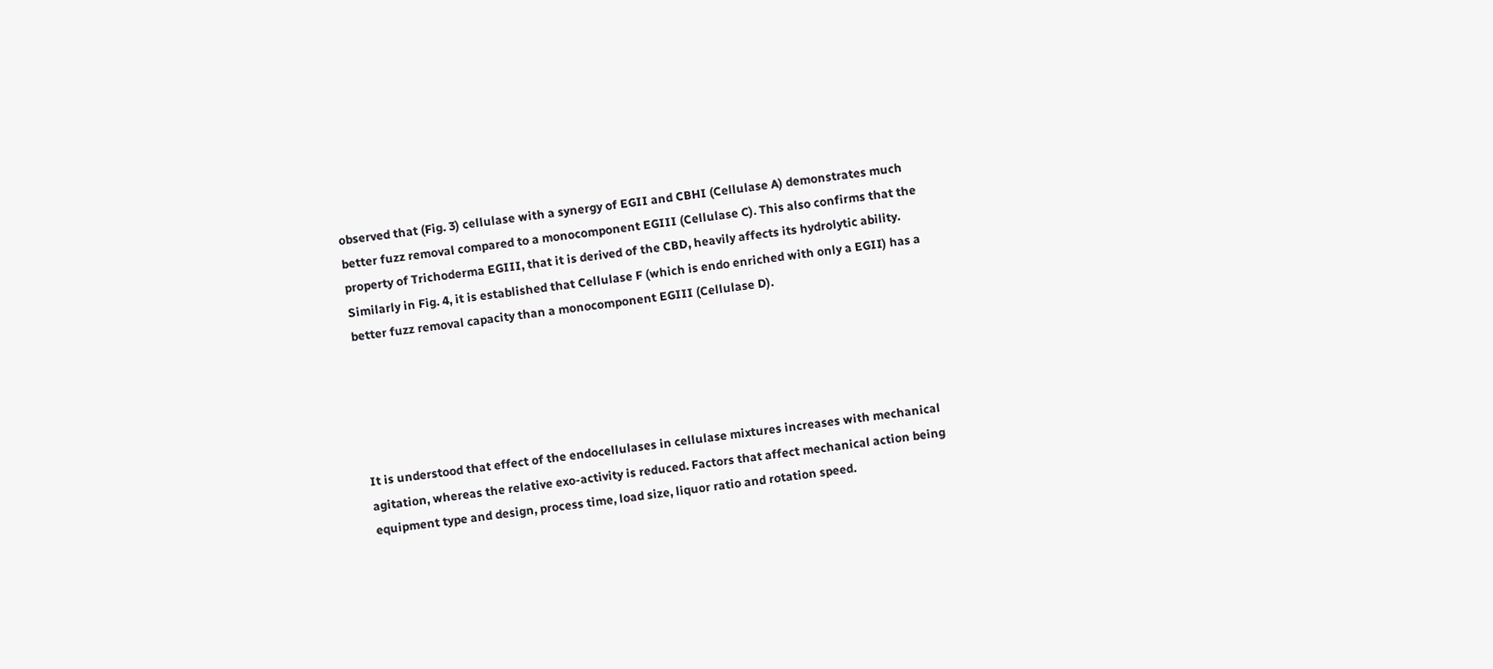observed that (Fig. 3) cellulase with a synergy of EGII and CBHI (Cellulase A) demonstrates much better fuzz removal compared to a monocomponent EGIII (Cellulase C). This also confirms that the property of Trichoderma EGIII, that it is derived of the CBD, heavily affects its hydrolytic ability. Similarly in Fig. 4, it is established that Cellulase F (which is endo enriched with only a EGII) has a better fuzz removal capacity than a monocomponent EGIII (Cellulase D).





It is understood that effect of the endocellulases in cellulase mixtures increases with mechanical agitation, whereas the relative exo-activity is reduced. Factors that affect mechanical action being equipment type and design, process time, load size, liquor ratio and rotation speed.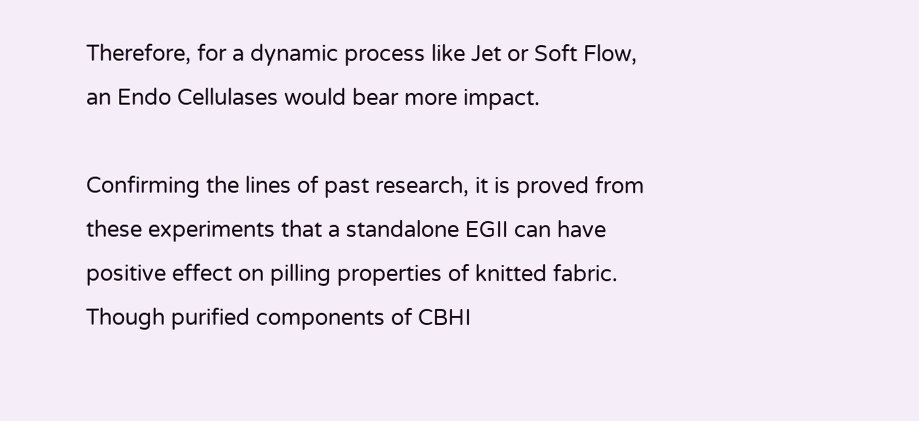Therefore, for a dynamic process like Jet or Soft Flow, an Endo Cellulases would bear more impact.

Confirming the lines of past research, it is proved from these experiments that a standalone EGII can have positive effect on pilling properties of knitted fabric. Though purified components of CBHI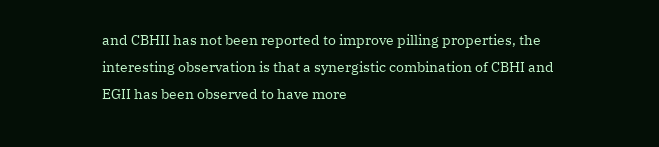and CBHII has not been reported to improve pilling properties, the interesting observation is that a synergistic combination of CBHI and EGII has been observed to have more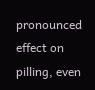pronounced effect on pilling, even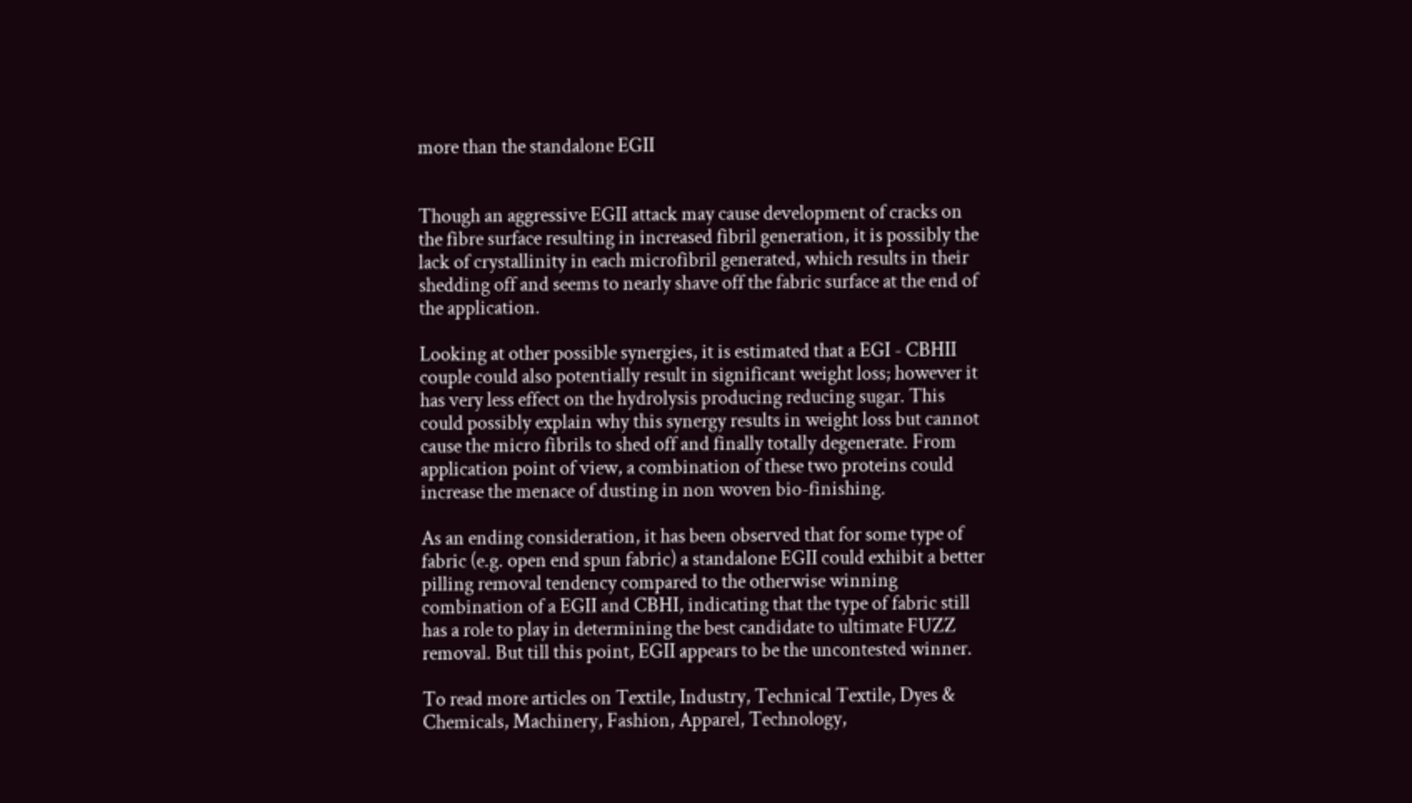more than the standalone EGII


Though an aggressive EGII attack may cause development of cracks on the fibre surface resulting in increased fibril generation, it is possibly the lack of crystallinity in each microfibril generated, which results in their shedding off and seems to nearly shave off the fabric surface at the end of the application.

Looking at other possible synergies, it is estimated that a EGI - CBHII couple could also potentially result in significant weight loss; however it has very less effect on the hydrolysis producing reducing sugar. This could possibly explain why this synergy results in weight loss but cannot cause the micro fibrils to shed off and finally totally degenerate. From application point of view, a combination of these two proteins could increase the menace of dusting in non woven bio-finishing.

As an ending consideration, it has been observed that for some type of fabric (e.g. open end spun fabric) a standalone EGII could exhibit a better pilling removal tendency compared to the otherwise winning combination of a EGII and CBHI, indicating that the type of fabric still has a role to play in determining the best candidate to ultimate FUZZ removal. But till this point, EGII appears to be the uncontested winner.

To read more articles on Textile, Industry, Technical Textile, Dyes & Chemicals, Machinery, Fashion, Apparel, Technology,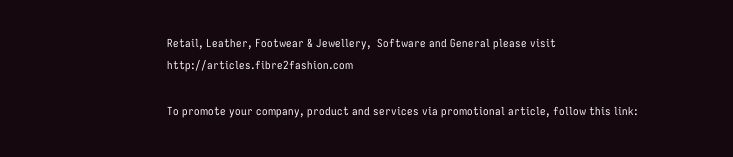Retail, Leather, Footwear & Jewellery,  Software and General please visit http://articles.fibre2fashion.com

To promote your company, product and services via promotional article, follow this link: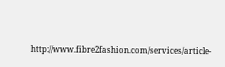http://www.fibre2fashion.com/services/article-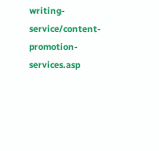writing-service/content-promotion-services.asp